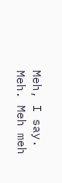Meh, I say. Meh. Meh meh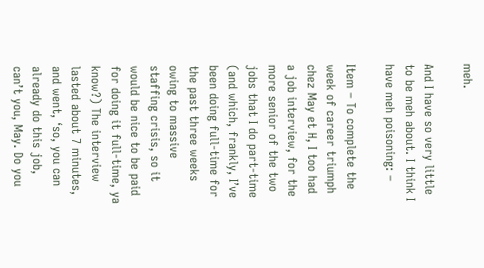meh.

And I have so very little to be meh about. I think I have meh poisoning: –

Item – To complete the week of career triumph chez May et H, I too had a job interview, for the more senior of the two jobs that I do part-time (and which, frankly, I’ve been doing full-time for the past three weeks owing to massive staffing crisis, so it would be nice to be paid for doing it full-time, ya know?) The interview lasted about 7 minutes, and went, ‘so, you can already do this job, can’t you, May. Do you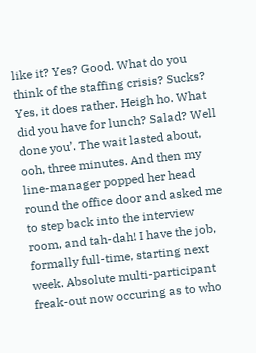like it? Yes? Good. What do you think of the staffing crisis? Sucks? Yes, it does rather. Heigh ho. What did you have for lunch? Salad? Well done you’. The wait lasted about, ooh, three minutes. And then my line-manager popped her head round the office door and asked me to step back into the interview room, and tah-dah! I have the job, formally full-time, starting next week. Absolute multi-participant freak-out now occuring as to who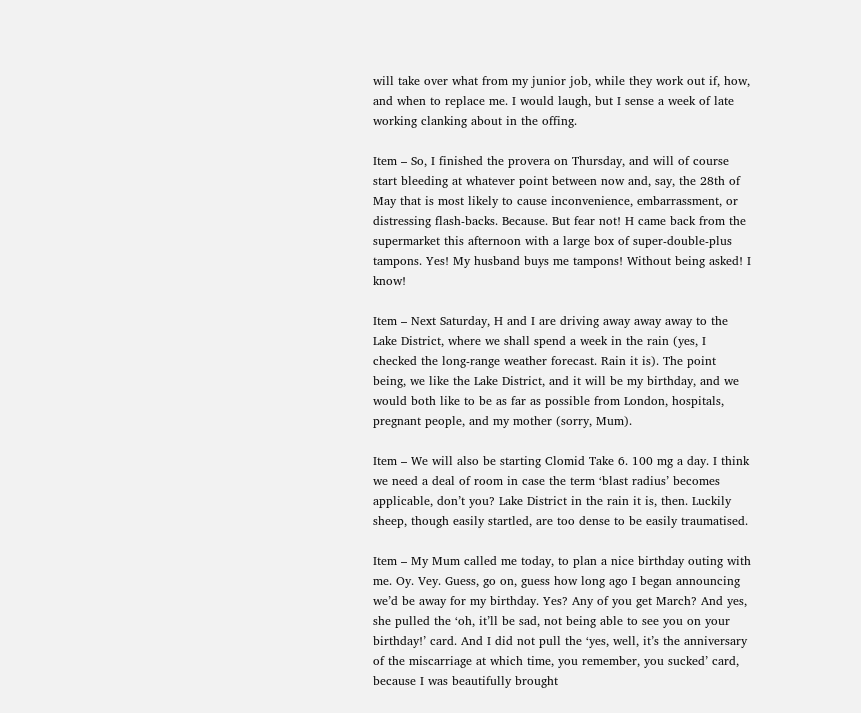will take over what from my junior job, while they work out if, how, and when to replace me. I would laugh, but I sense a week of late working clanking about in the offing.

Item – So, I finished the provera on Thursday, and will of course start bleeding at whatever point between now and, say, the 28th of May that is most likely to cause inconvenience, embarrassment, or distressing flash-backs. Because. But fear not! H came back from the supermarket this afternoon with a large box of super-double-plus tampons. Yes! My husband buys me tampons! Without being asked! I know!

Item – Next Saturday, H and I are driving away away away to the Lake District, where we shall spend a week in the rain (yes, I checked the long-range weather forecast. Rain it is). The point being, we like the Lake District, and it will be my birthday, and we would both like to be as far as possible from London, hospitals, pregnant people, and my mother (sorry, Mum).

Item – We will also be starting Clomid Take 6. 100 mg a day. I think we need a deal of room in case the term ‘blast radius’ becomes applicable, don’t you? Lake District in the rain it is, then. Luckily sheep, though easily startled, are too dense to be easily traumatised.

Item – My Mum called me today, to plan a nice birthday outing with me. Oy. Vey. Guess, go on, guess how long ago I began announcing we’d be away for my birthday. Yes? Any of you get March? And yes, she pulled the ‘oh, it’ll be sad, not being able to see you on your birthday!’ card. And I did not pull the ‘yes, well, it’s the anniversary of the miscarriage at which time, you remember, you sucked’ card, because I was beautifully brought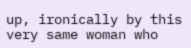up, ironically by this very same woman who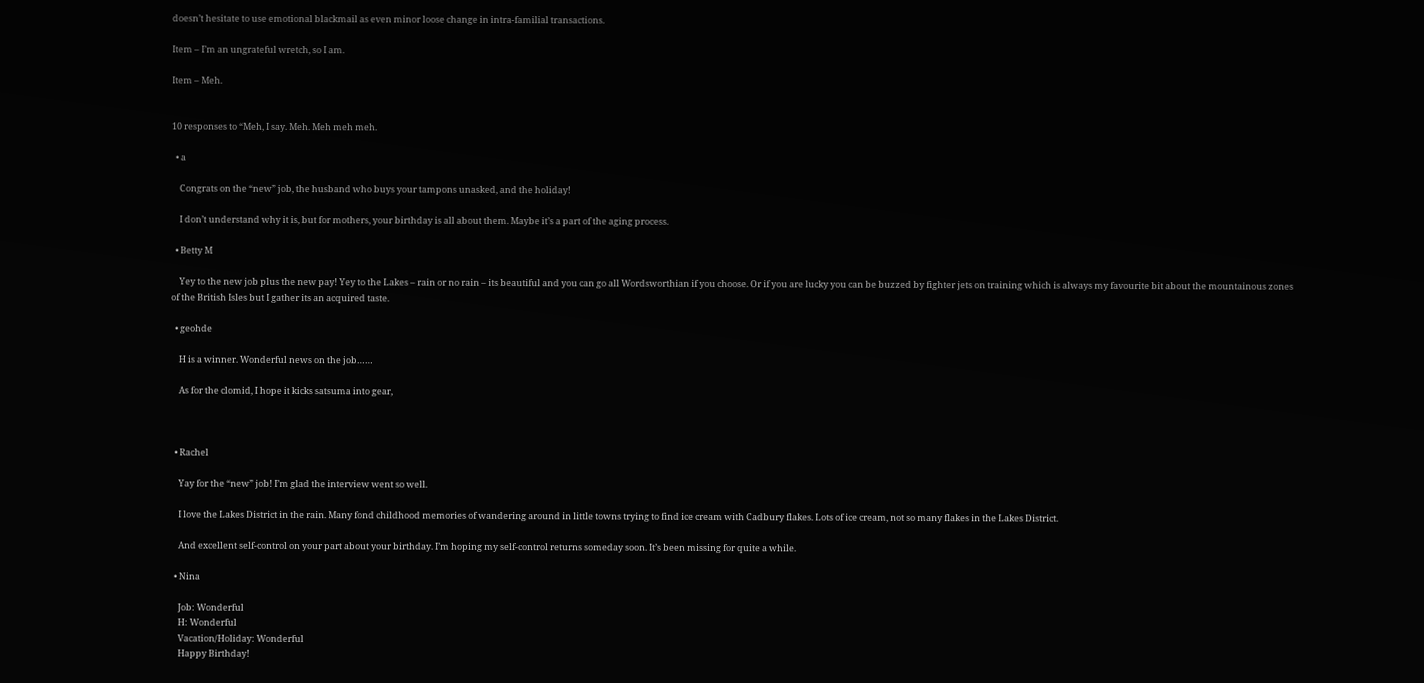doesn’t hesitate to use emotional blackmail as even minor loose change in intra-familial transactions.

Item – I’m an ungrateful wretch, so I am.

Item – Meh.


10 responses to “Meh, I say. Meh. Meh meh meh.

  • a

    Congrats on the “new” job, the husband who buys your tampons unasked, and the holiday!

    I don’t understand why it is, but for mothers, your birthday is all about them. Maybe it’s a part of the aging process.

  • Betty M

    Yey to the new job plus the new pay! Yey to the Lakes – rain or no rain – its beautiful and you can go all Wordsworthian if you choose. Or if you are lucky you can be buzzed by fighter jets on training which is always my favourite bit about the mountainous zones of the British Isles but I gather its an acquired taste.

  • geohde

    H is a winner. Wonderful news on the job……

    As for the clomid, I hope it kicks satsuma into gear,



  • Rachel

    Yay for the “new” job! I’m glad the interview went so well.

    I love the Lakes District in the rain. Many fond childhood memories of wandering around in little towns trying to find ice cream with Cadbury flakes. Lots of ice cream, not so many flakes in the Lakes District.

    And excellent self-control on your part about your birthday. I’m hoping my self-control returns someday soon. It’s been missing for quite a while.

  • Nina

    Job: Wonderful
    H: Wonderful
    Vacation/Holiday: Wonderful
    Happy Birthday!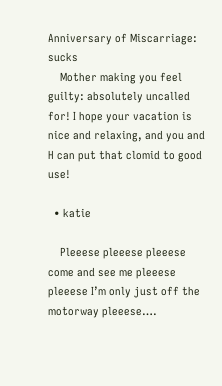Anniversary of Miscarriage: sucks
    Mother making you feel guilty: absolutely uncalled for! I hope your vacation is nice and relaxing, and you and H can put that clomid to good use!

  • katie

    Pleeese pleeese pleeese come and see me pleeese pleeese I’m only just off the motorway pleeese….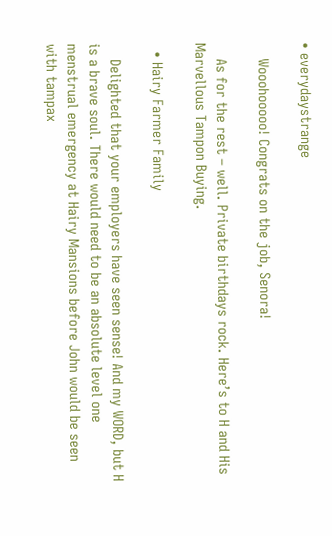• everydaystrange

    Wooohooooo! Congrats on the job, Senora!

    As for the rest – well. Private birthdays rock. Here’s to H and His Marvellous Tampon Buying.

  • Hairy Farmer Family

    Delighted that your employers have seen sense! And my WORD, but H is a brave soul. There would need to be an absolute level one menstrual emergency at Hairy Mansions before John would be seen with tampax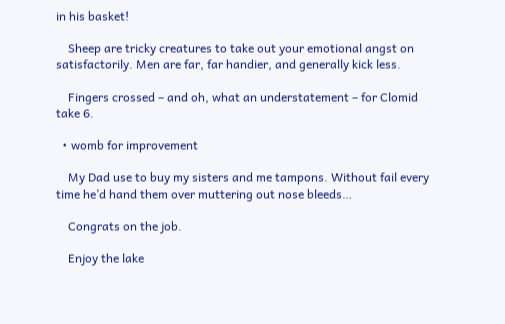in his basket!

    Sheep are tricky creatures to take out your emotional angst on satisfactorily. Men are far, far handier, and generally kick less.

    Fingers crossed – and oh, what an understatement – for Clomid take 6.

  • womb for improvement

    My Dad use to buy my sisters and me tampons. Without fail every time he’d hand them over muttering out nose bleeds…

    Congrats on the job.

    Enjoy the lake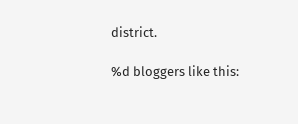district.

%d bloggers like this: